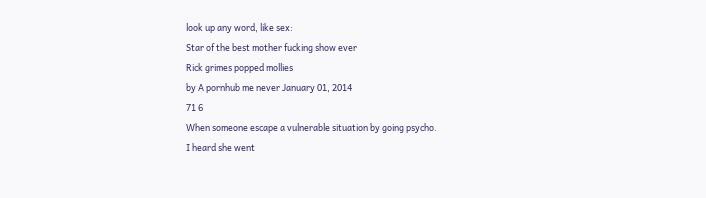look up any word, like sex:
Star of the best mother fucking show ever
Rick grimes popped mollies
by A pornhub me never January 01, 2014
71 6
When someone escape a vulnerable situation by going psycho.
I heard she went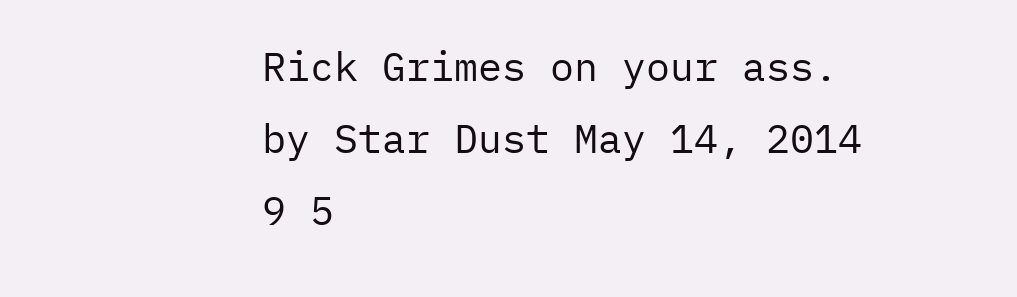Rick Grimes on your ass.
by Star Dust May 14, 2014
9 5